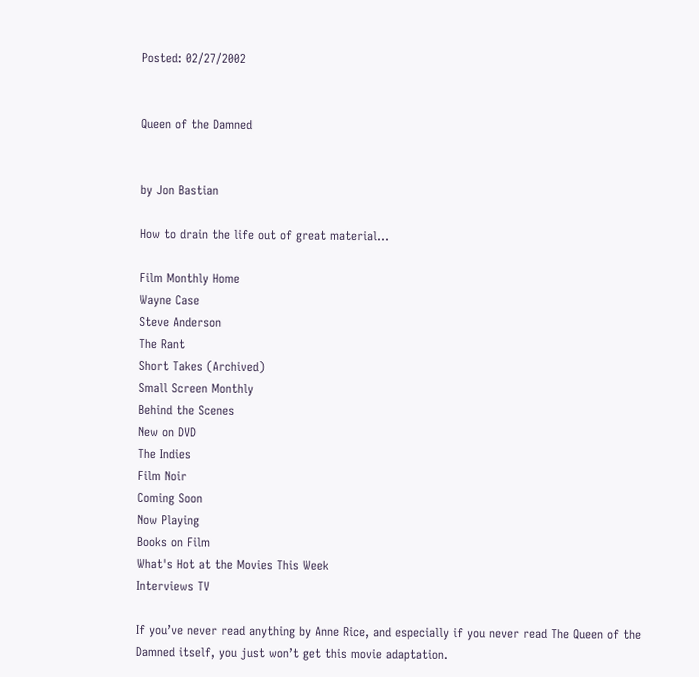Posted: 02/27/2002


Queen of the Damned


by Jon Bastian

How to drain the life out of great material…

Film Monthly Home
Wayne Case
Steve Anderson
The Rant
Short Takes (Archived)
Small Screen Monthly
Behind the Scenes
New on DVD
The Indies
Film Noir
Coming Soon
Now Playing
Books on Film
What's Hot at the Movies This Week
Interviews TV

If you’ve never read anything by Anne Rice, and especially if you never read The Queen of the Damned itself, you just won’t get this movie adaptation.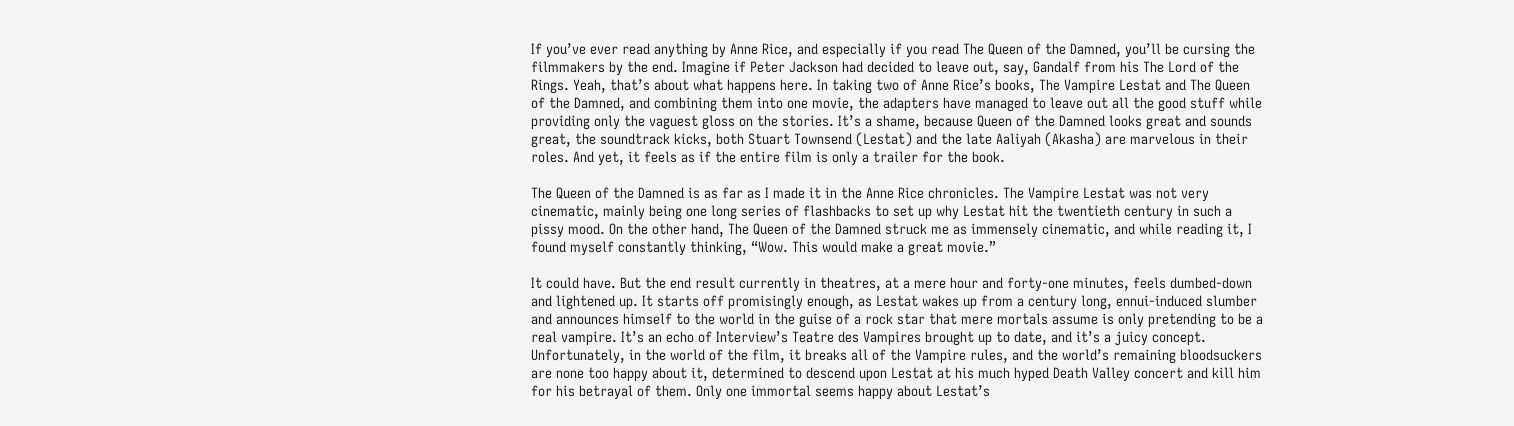If you’ve ever read anything by Anne Rice, and especially if you read The Queen of the Damned, you’ll be cursing the filmmakers by the end. Imagine if Peter Jackson had decided to leave out, say, Gandalf from his The Lord of the Rings. Yeah, that’s about what happens here. In taking two of Anne Rice’s books, The Vampire Lestat and The Queen of the Damned, and combining them into one movie, the adapters have managed to leave out all the good stuff while providing only the vaguest gloss on the stories. It’s a shame, because Queen of the Damned looks great and sounds great, the soundtrack kicks, both Stuart Townsend (Lestat) and the late Aaliyah (Akasha) are marvelous in their roles. And yet, it feels as if the entire film is only a trailer for the book.

The Queen of the Damned is as far as I made it in the Anne Rice chronicles. The Vampire Lestat was not very cinematic, mainly being one long series of flashbacks to set up why Lestat hit the twentieth century in such a pissy mood. On the other hand, The Queen of the Damned struck me as immensely cinematic, and while reading it, I found myself constantly thinking, “Wow. This would make a great movie.”

It could have. But the end result currently in theatres, at a mere hour and forty-one minutes, feels dumbed-down and lightened up. It starts off promisingly enough, as Lestat wakes up from a century long, ennui-induced slumber and announces himself to the world in the guise of a rock star that mere mortals assume is only pretending to be a real vampire. It’s an echo of Interview’s Teatre des Vampires brought up to date, and it’s a juicy concept. Unfortunately, in the world of the film, it breaks all of the Vampire rules, and the world’s remaining bloodsuckers are none too happy about it, determined to descend upon Lestat at his much hyped Death Valley concert and kill him for his betrayal of them. Only one immortal seems happy about Lestat’s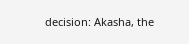decision: Akasha, the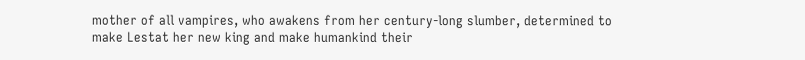mother of all vampires, who awakens from her century-long slumber, determined to make Lestat her new king and make humankind their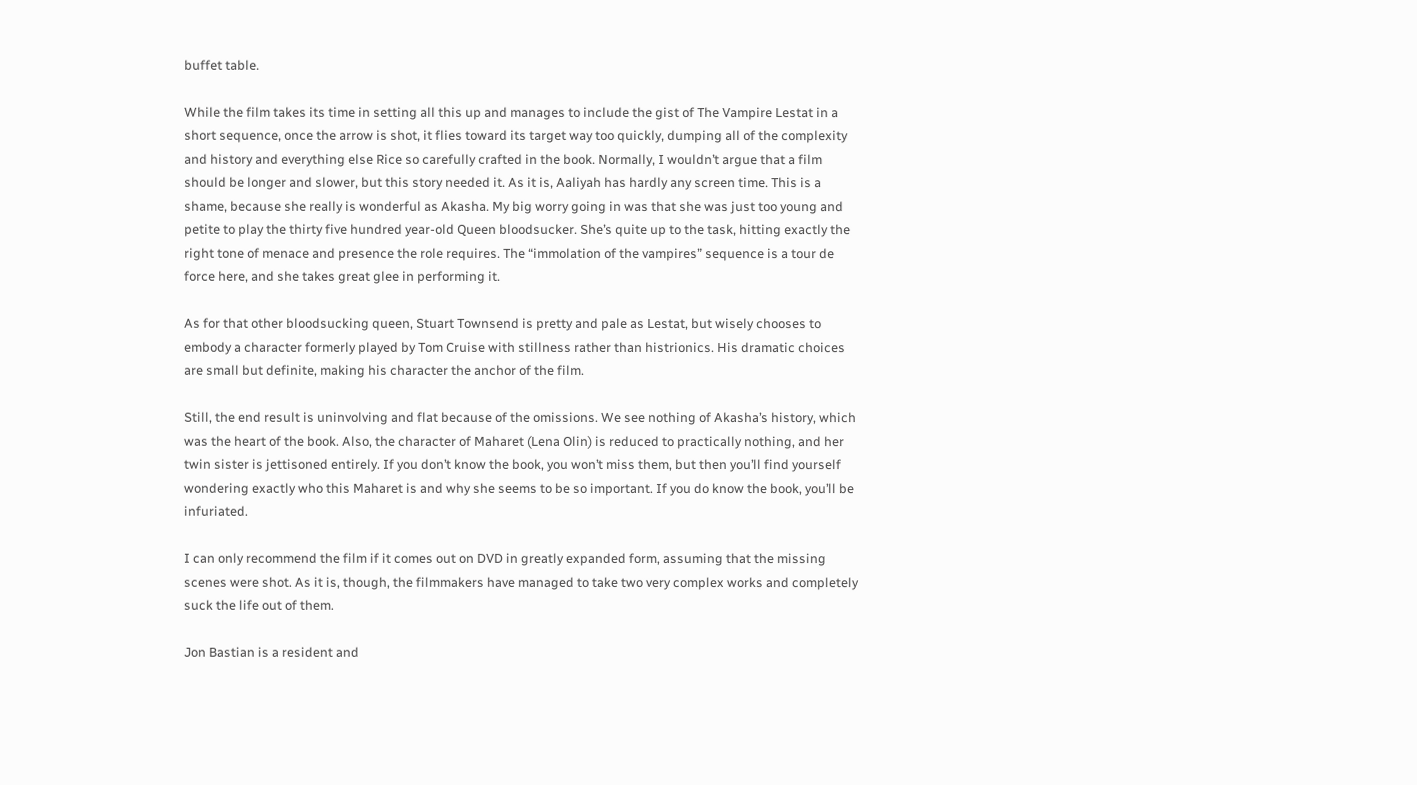buffet table.

While the film takes its time in setting all this up and manages to include the gist of The Vampire Lestat in a short sequence, once the arrow is shot, it flies toward its target way too quickly, dumping all of the complexity and history and everything else Rice so carefully crafted in the book. Normally, I wouldn’t argue that a film should be longer and slower, but this story needed it. As it is, Aaliyah has hardly any screen time. This is a shame, because she really is wonderful as Akasha. My big worry going in was that she was just too young and petite to play the thirty five hundred year-old Queen bloodsucker. She’s quite up to the task, hitting exactly the right tone of menace and presence the role requires. The “immolation of the vampires” sequence is a tour de force here, and she takes great glee in performing it.

As for that other bloodsucking queen, Stuart Townsend is pretty and pale as Lestat, but wisely chooses to embody a character formerly played by Tom Cruise with stillness rather than histrionics. His dramatic choices are small but definite, making his character the anchor of the film.

Still, the end result is uninvolving and flat because of the omissions. We see nothing of Akasha’s history, which was the heart of the book. Also, the character of Maharet (Lena Olin) is reduced to practically nothing, and her twin sister is jettisoned entirely. If you don’t know the book, you won’t miss them, but then you’ll find yourself wondering exactly who this Maharet is and why she seems to be so important. If you do know the book, you’ll be infuriated.

I can only recommend the film if it comes out on DVD in greatly expanded form, assuming that the missing scenes were shot. As it is, though, the filmmakers have managed to take two very complex works and completely suck the life out of them.

Jon Bastian is a resident and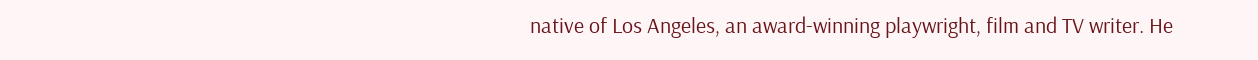native of Los Angeles, an award-winning playwright, film and TV writer. He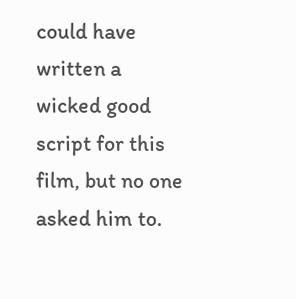could have written a wicked good script for this film, but no one asked him to.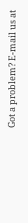Got a problem? E-mail us at